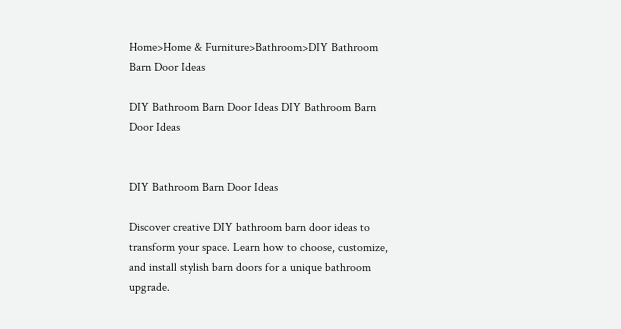Home>Home & Furniture>Bathroom>DIY Bathroom Barn Door Ideas

DIY Bathroom Barn Door Ideas DIY Bathroom Barn Door Ideas


DIY Bathroom Barn Door Ideas

Discover creative DIY bathroom barn door ideas to transform your space. Learn how to choose, customize, and install stylish barn doors for a unique bathroom upgrade.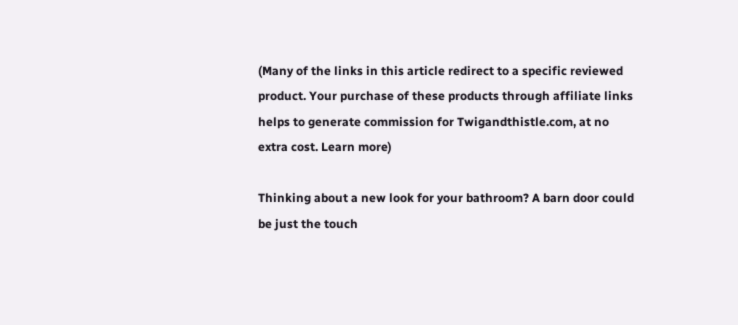(Many of the links in this article redirect to a specific reviewed product. Your purchase of these products through affiliate links helps to generate commission for Twigandthistle.com, at no extra cost. Learn more)

Thinking about a new look for your bathroom? A barn door could be just the touch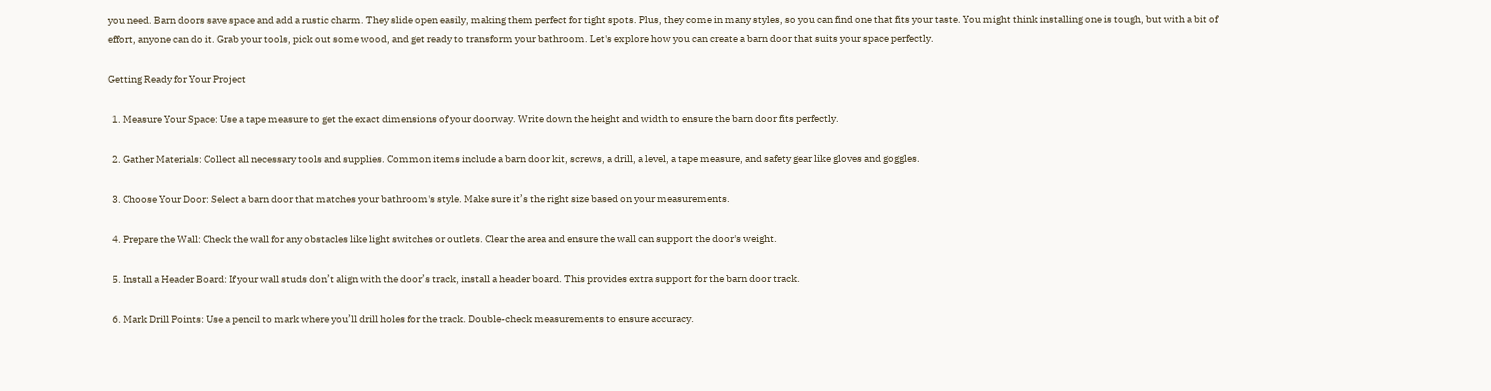you need. Barn doors save space and add a rustic charm. They slide open easily, making them perfect for tight spots. Plus, they come in many styles, so you can find one that fits your taste. You might think installing one is tough, but with a bit of effort, anyone can do it. Grab your tools, pick out some wood, and get ready to transform your bathroom. Let's explore how you can create a barn door that suits your space perfectly.

Getting Ready for Your Project

  1. Measure Your Space: Use a tape measure to get the exact dimensions of your doorway. Write down the height and width to ensure the barn door fits perfectly.

  2. Gather Materials: Collect all necessary tools and supplies. Common items include a barn door kit, screws, a drill, a level, a tape measure, and safety gear like gloves and goggles.

  3. Choose Your Door: Select a barn door that matches your bathroom's style. Make sure it’s the right size based on your measurements.

  4. Prepare the Wall: Check the wall for any obstacles like light switches or outlets. Clear the area and ensure the wall can support the door's weight.

  5. Install a Header Board: If your wall studs don’t align with the door’s track, install a header board. This provides extra support for the barn door track.

  6. Mark Drill Points: Use a pencil to mark where you’ll drill holes for the track. Double-check measurements to ensure accuracy.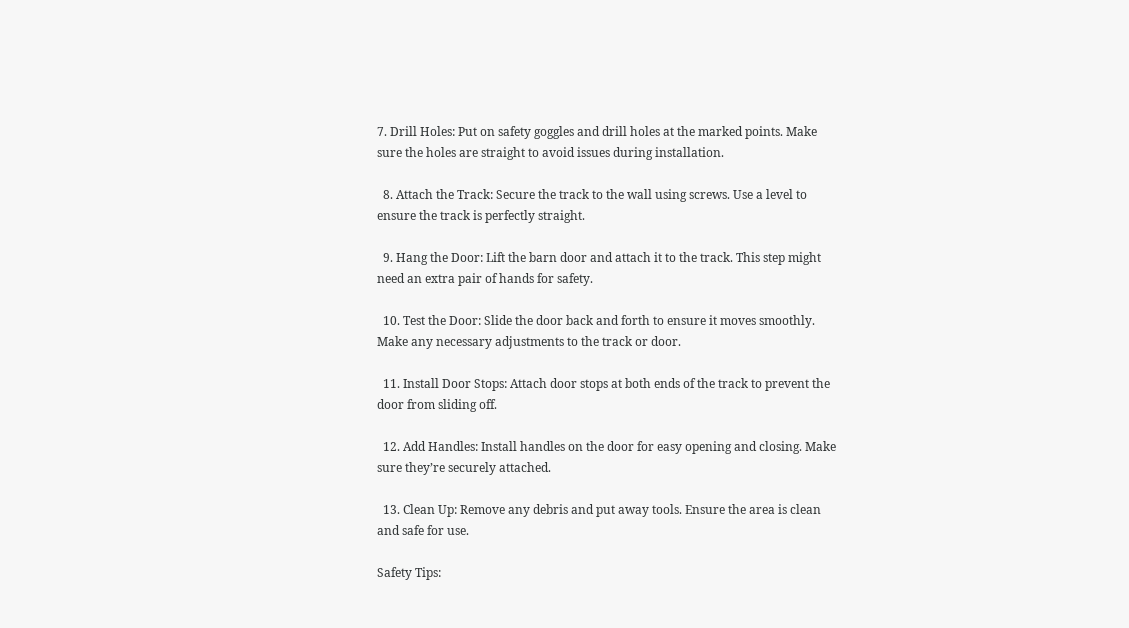7. Drill Holes: Put on safety goggles and drill holes at the marked points. Make sure the holes are straight to avoid issues during installation.

  8. Attach the Track: Secure the track to the wall using screws. Use a level to ensure the track is perfectly straight.

  9. Hang the Door: Lift the barn door and attach it to the track. This step might need an extra pair of hands for safety.

  10. Test the Door: Slide the door back and forth to ensure it moves smoothly. Make any necessary adjustments to the track or door.

  11. Install Door Stops: Attach door stops at both ends of the track to prevent the door from sliding off.

  12. Add Handles: Install handles on the door for easy opening and closing. Make sure they’re securely attached.

  13. Clean Up: Remove any debris and put away tools. Ensure the area is clean and safe for use.

Safety Tips: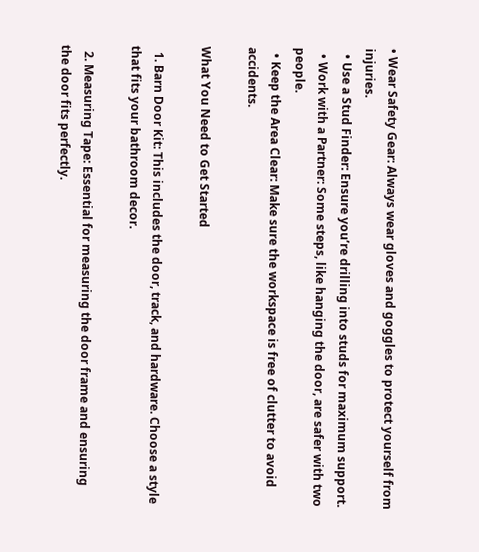• Wear Safety Gear: Always wear gloves and goggles to protect yourself from injuries.
  • Use a Stud Finder: Ensure you’re drilling into studs for maximum support.
  • Work with a Partner: Some steps, like hanging the door, are safer with two people.
  • Keep the Area Clear: Make sure the workspace is free of clutter to avoid accidents.

What You Need to Get Started

  1. Barn Door Kit: This includes the door, track, and hardware. Choose a style that fits your bathroom decor.

  2. Measuring Tape: Essential for measuring the door frame and ensuring the door fits perfectly.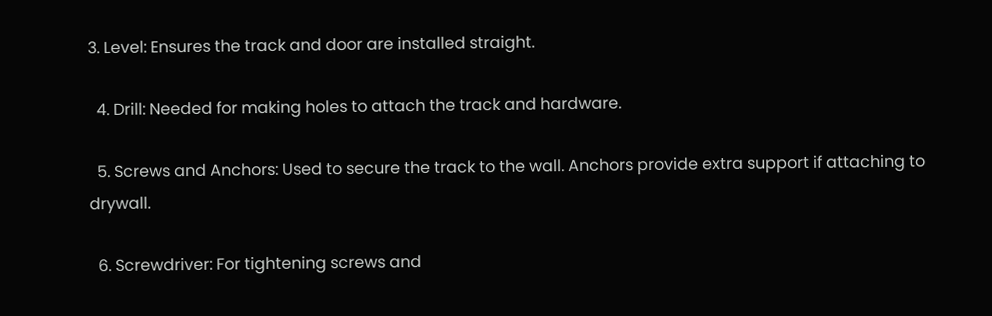3. Level: Ensures the track and door are installed straight.

  4. Drill: Needed for making holes to attach the track and hardware.

  5. Screws and Anchors: Used to secure the track to the wall. Anchors provide extra support if attaching to drywall.

  6. Screwdriver: For tightening screws and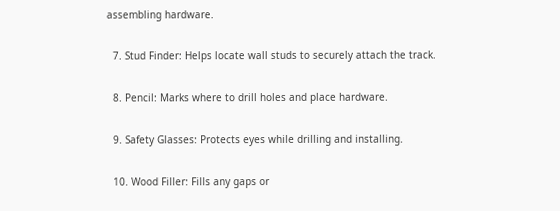assembling hardware.

  7. Stud Finder: Helps locate wall studs to securely attach the track.

  8. Pencil: Marks where to drill holes and place hardware.

  9. Safety Glasses: Protects eyes while drilling and installing.

  10. Wood Filler: Fills any gaps or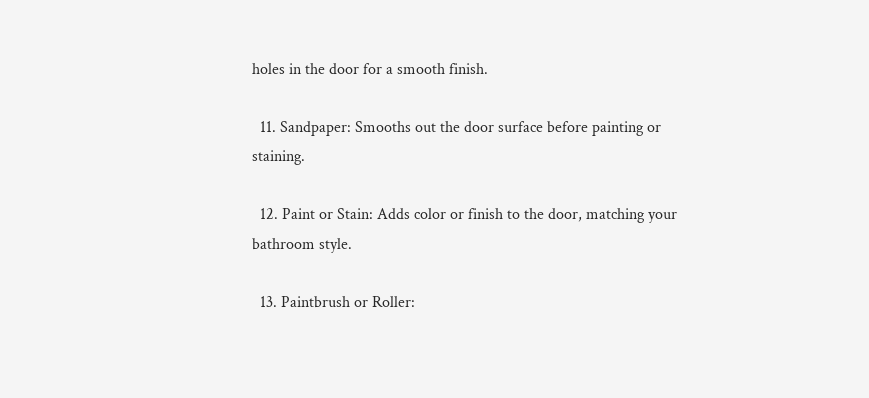holes in the door for a smooth finish.

  11. Sandpaper: Smooths out the door surface before painting or staining.

  12. Paint or Stain: Adds color or finish to the door, matching your bathroom style.

  13. Paintbrush or Roller: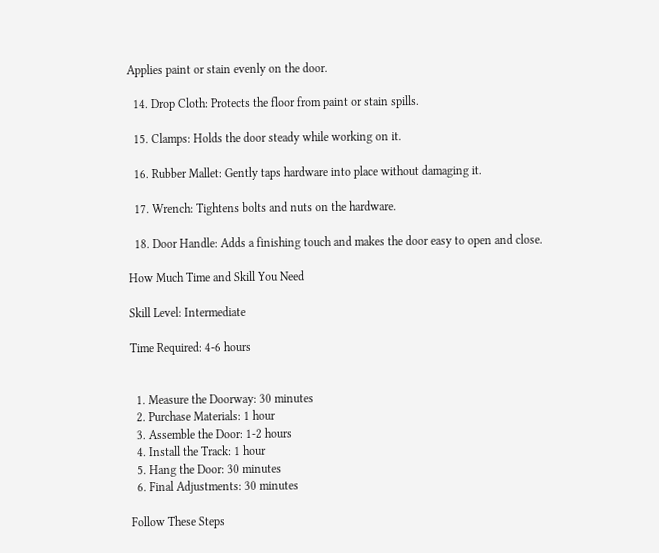Applies paint or stain evenly on the door.

  14. Drop Cloth: Protects the floor from paint or stain spills.

  15. Clamps: Holds the door steady while working on it.

  16. Rubber Mallet: Gently taps hardware into place without damaging it.

  17. Wrench: Tightens bolts and nuts on the hardware.

  18. Door Handle: Adds a finishing touch and makes the door easy to open and close.

How Much Time and Skill You Need

Skill Level: Intermediate

Time Required: 4-6 hours


  1. Measure the Doorway: 30 minutes
  2. Purchase Materials: 1 hour
  3. Assemble the Door: 1-2 hours
  4. Install the Track: 1 hour
  5. Hang the Door: 30 minutes
  6. Final Adjustments: 30 minutes

Follow These Steps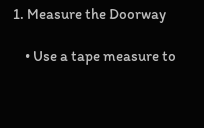1. Measure the Doorway

    • Use a tape measure to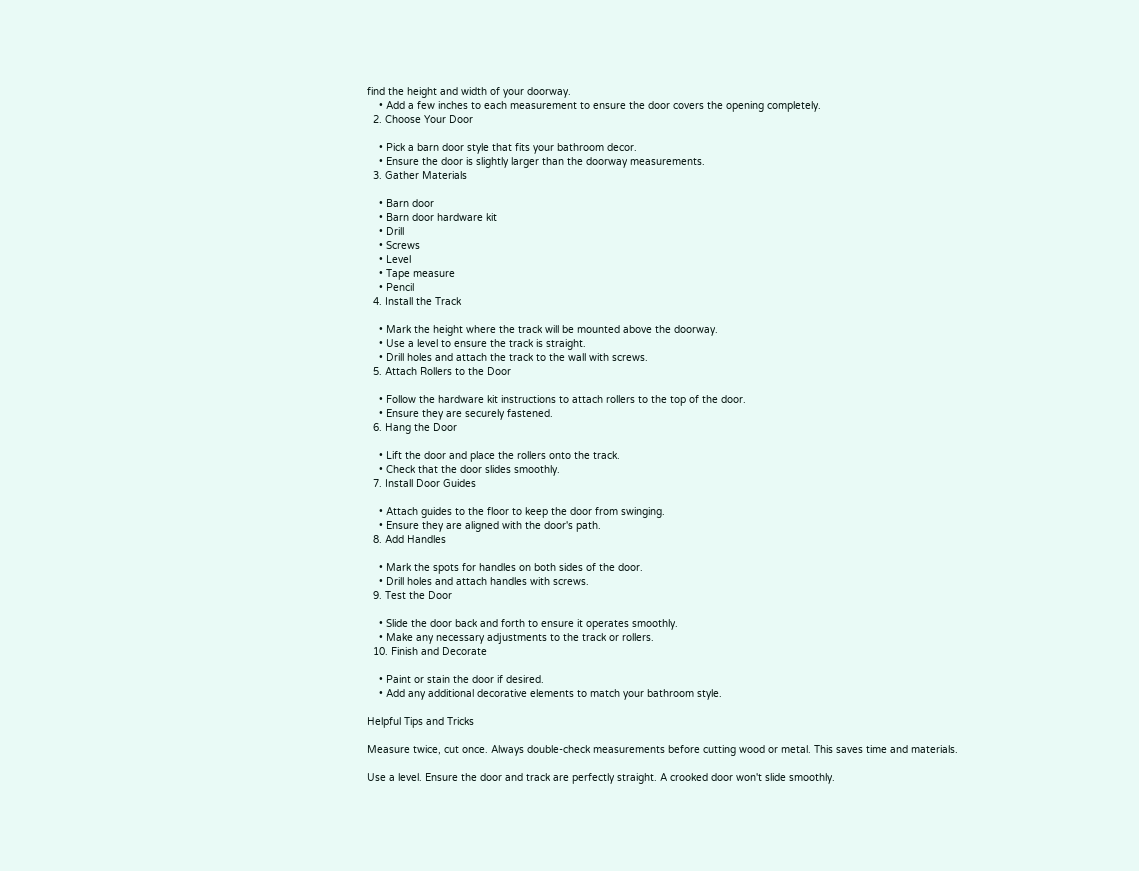find the height and width of your doorway.
    • Add a few inches to each measurement to ensure the door covers the opening completely.
  2. Choose Your Door

    • Pick a barn door style that fits your bathroom decor.
    • Ensure the door is slightly larger than the doorway measurements.
  3. Gather Materials

    • Barn door
    • Barn door hardware kit
    • Drill
    • Screws
    • Level
    • Tape measure
    • Pencil
  4. Install the Track

    • Mark the height where the track will be mounted above the doorway.
    • Use a level to ensure the track is straight.
    • Drill holes and attach the track to the wall with screws.
  5. Attach Rollers to the Door

    • Follow the hardware kit instructions to attach rollers to the top of the door.
    • Ensure they are securely fastened.
  6. Hang the Door

    • Lift the door and place the rollers onto the track.
    • Check that the door slides smoothly.
  7. Install Door Guides

    • Attach guides to the floor to keep the door from swinging.
    • Ensure they are aligned with the door's path.
  8. Add Handles

    • Mark the spots for handles on both sides of the door.
    • Drill holes and attach handles with screws.
  9. Test the Door

    • Slide the door back and forth to ensure it operates smoothly.
    • Make any necessary adjustments to the track or rollers.
  10. Finish and Decorate

    • Paint or stain the door if desired.
    • Add any additional decorative elements to match your bathroom style.

Helpful Tips and Tricks

Measure twice, cut once. Always double-check measurements before cutting wood or metal. This saves time and materials.

Use a level. Ensure the door and track are perfectly straight. A crooked door won't slide smoothly.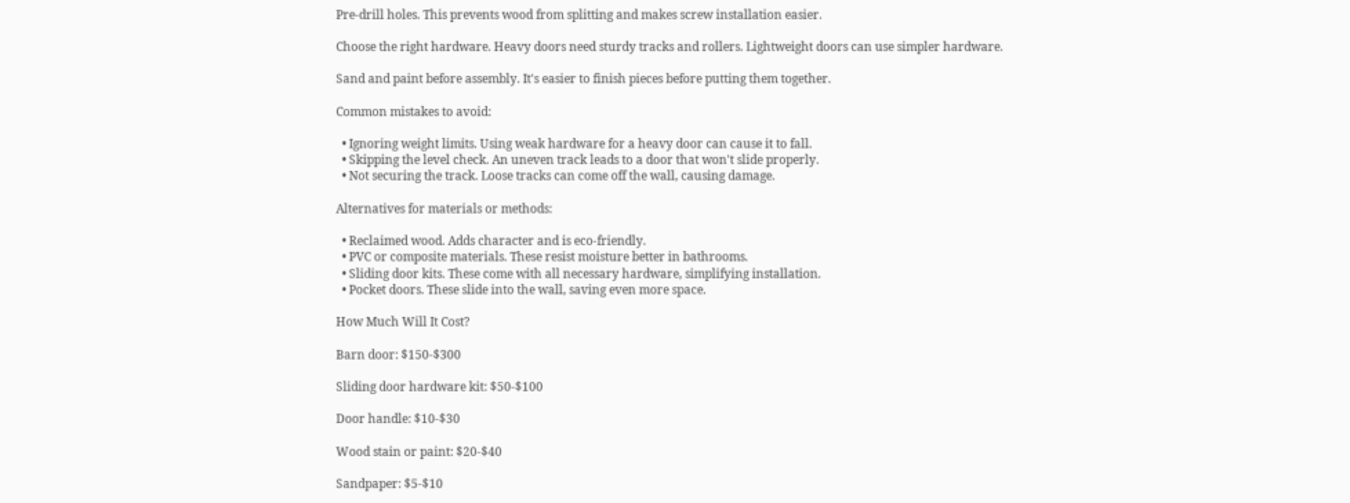Pre-drill holes. This prevents wood from splitting and makes screw installation easier.

Choose the right hardware. Heavy doors need sturdy tracks and rollers. Lightweight doors can use simpler hardware.

Sand and paint before assembly. It's easier to finish pieces before putting them together.

Common mistakes to avoid:

  • Ignoring weight limits. Using weak hardware for a heavy door can cause it to fall.
  • Skipping the level check. An uneven track leads to a door that won't slide properly.
  • Not securing the track. Loose tracks can come off the wall, causing damage.

Alternatives for materials or methods:

  • Reclaimed wood. Adds character and is eco-friendly.
  • PVC or composite materials. These resist moisture better in bathrooms.
  • Sliding door kits. These come with all necessary hardware, simplifying installation.
  • Pocket doors. These slide into the wall, saving even more space.

How Much Will It Cost?

Barn door: $150-$300

Sliding door hardware kit: $50-$100

Door handle: $10-$30

Wood stain or paint: $20-$40

Sandpaper: $5-$10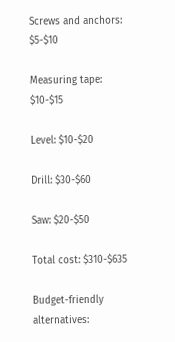Screws and anchors: $5-$10

Measuring tape: $10-$15

Level: $10-$20

Drill: $30-$60

Saw: $20-$50

Total cost: $310-$635

Budget-friendly alternatives: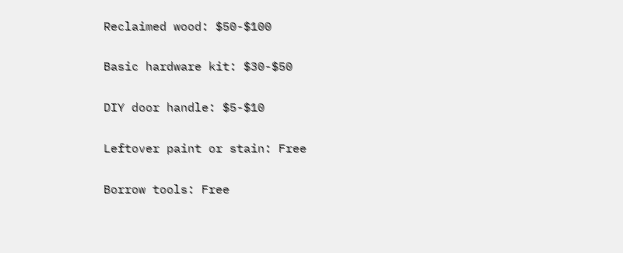Reclaimed wood: $50-$100

Basic hardware kit: $30-$50

DIY door handle: $5-$10

Leftover paint or stain: Free

Borrow tools: Free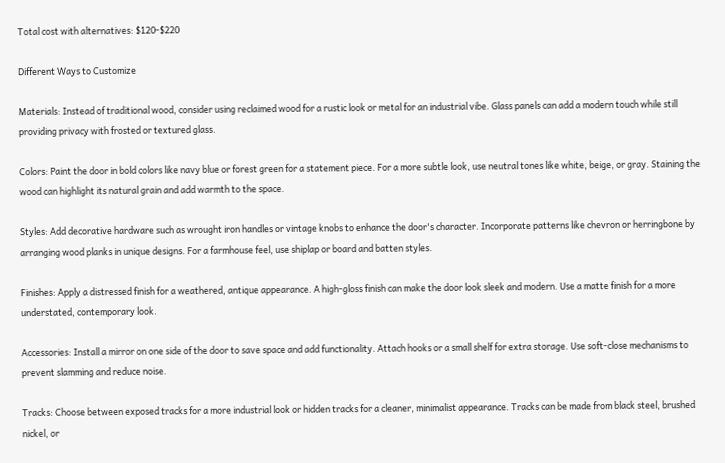Total cost with alternatives: $120-$220

Different Ways to Customize

Materials: Instead of traditional wood, consider using reclaimed wood for a rustic look or metal for an industrial vibe. Glass panels can add a modern touch while still providing privacy with frosted or textured glass.

Colors: Paint the door in bold colors like navy blue or forest green for a statement piece. For a more subtle look, use neutral tones like white, beige, or gray. Staining the wood can highlight its natural grain and add warmth to the space.

Styles: Add decorative hardware such as wrought iron handles or vintage knobs to enhance the door's character. Incorporate patterns like chevron or herringbone by arranging wood planks in unique designs. For a farmhouse feel, use shiplap or board and batten styles.

Finishes: Apply a distressed finish for a weathered, antique appearance. A high-gloss finish can make the door look sleek and modern. Use a matte finish for a more understated, contemporary look.

Accessories: Install a mirror on one side of the door to save space and add functionality. Attach hooks or a small shelf for extra storage. Use soft-close mechanisms to prevent slamming and reduce noise.

Tracks: Choose between exposed tracks for a more industrial look or hidden tracks for a cleaner, minimalist appearance. Tracks can be made from black steel, brushed nickel, or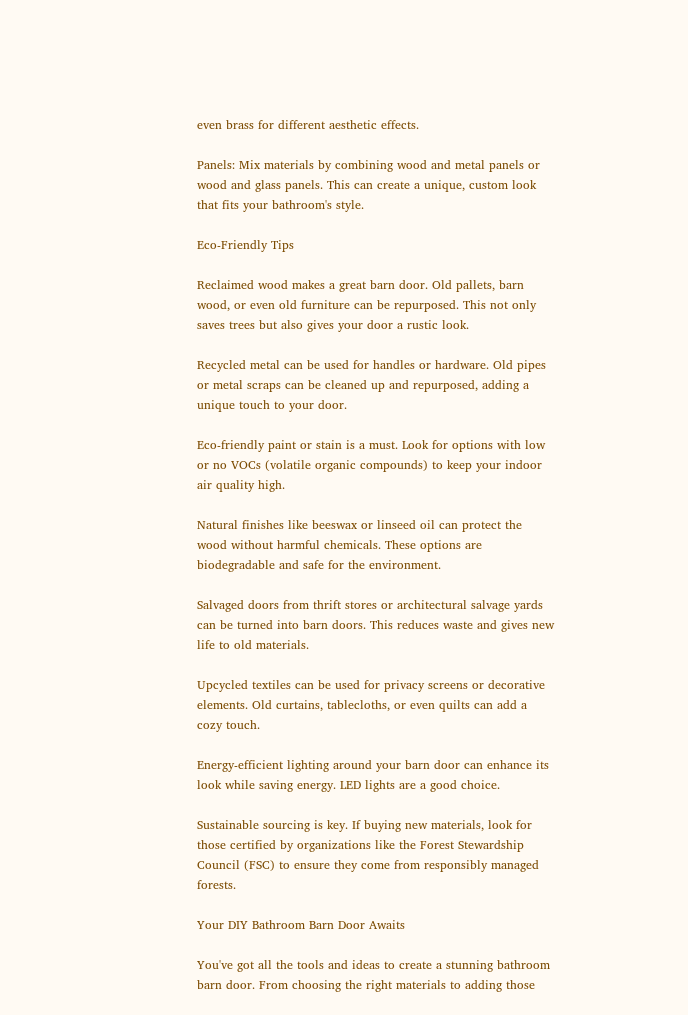even brass for different aesthetic effects.

Panels: Mix materials by combining wood and metal panels or wood and glass panels. This can create a unique, custom look that fits your bathroom's style.

Eco-Friendly Tips

Reclaimed wood makes a great barn door. Old pallets, barn wood, or even old furniture can be repurposed. This not only saves trees but also gives your door a rustic look.

Recycled metal can be used for handles or hardware. Old pipes or metal scraps can be cleaned up and repurposed, adding a unique touch to your door.

Eco-friendly paint or stain is a must. Look for options with low or no VOCs (volatile organic compounds) to keep your indoor air quality high.

Natural finishes like beeswax or linseed oil can protect the wood without harmful chemicals. These options are biodegradable and safe for the environment.

Salvaged doors from thrift stores or architectural salvage yards can be turned into barn doors. This reduces waste and gives new life to old materials.

Upcycled textiles can be used for privacy screens or decorative elements. Old curtains, tablecloths, or even quilts can add a cozy touch.

Energy-efficient lighting around your barn door can enhance its look while saving energy. LED lights are a good choice.

Sustainable sourcing is key. If buying new materials, look for those certified by organizations like the Forest Stewardship Council (FSC) to ensure they come from responsibly managed forests.

Your DIY Bathroom Barn Door Awaits

You've got all the tools and ideas to create a stunning bathroom barn door. From choosing the right materials to adding those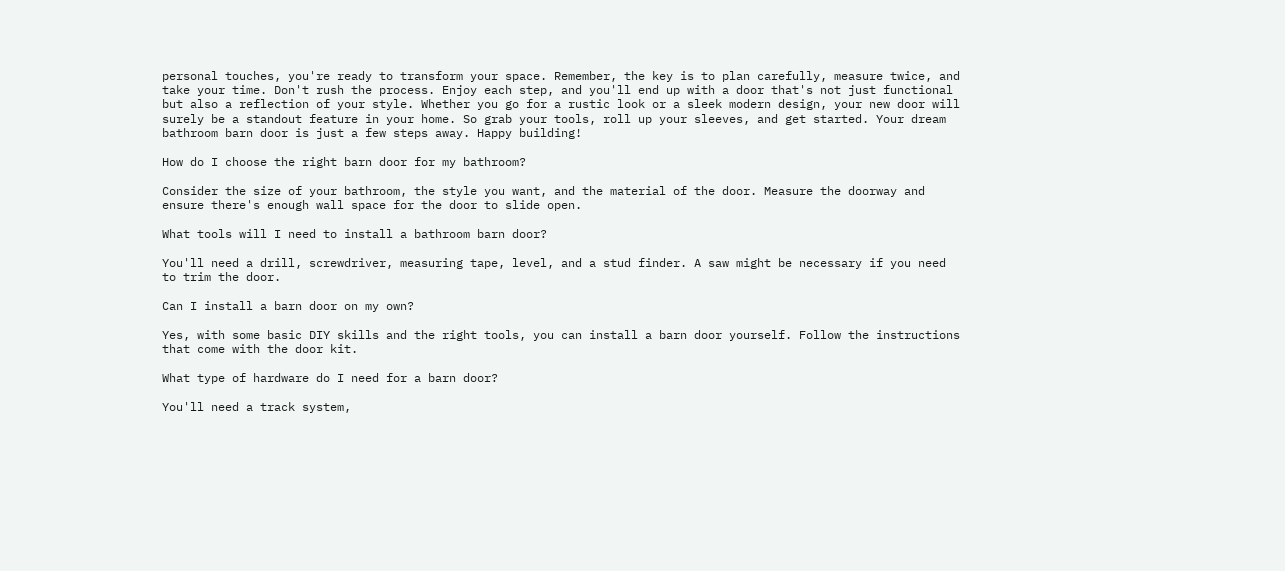personal touches, you're ready to transform your space. Remember, the key is to plan carefully, measure twice, and take your time. Don't rush the process. Enjoy each step, and you'll end up with a door that's not just functional but also a reflection of your style. Whether you go for a rustic look or a sleek modern design, your new door will surely be a standout feature in your home. So grab your tools, roll up your sleeves, and get started. Your dream bathroom barn door is just a few steps away. Happy building!

How do I choose the right barn door for my bathroom?

Consider the size of your bathroom, the style you want, and the material of the door. Measure the doorway and ensure there's enough wall space for the door to slide open.

What tools will I need to install a bathroom barn door?

You'll need a drill, screwdriver, measuring tape, level, and a stud finder. A saw might be necessary if you need to trim the door.

Can I install a barn door on my own?

Yes, with some basic DIY skills and the right tools, you can install a barn door yourself. Follow the instructions that come with the door kit.

What type of hardware do I need for a barn door?

You'll need a track system,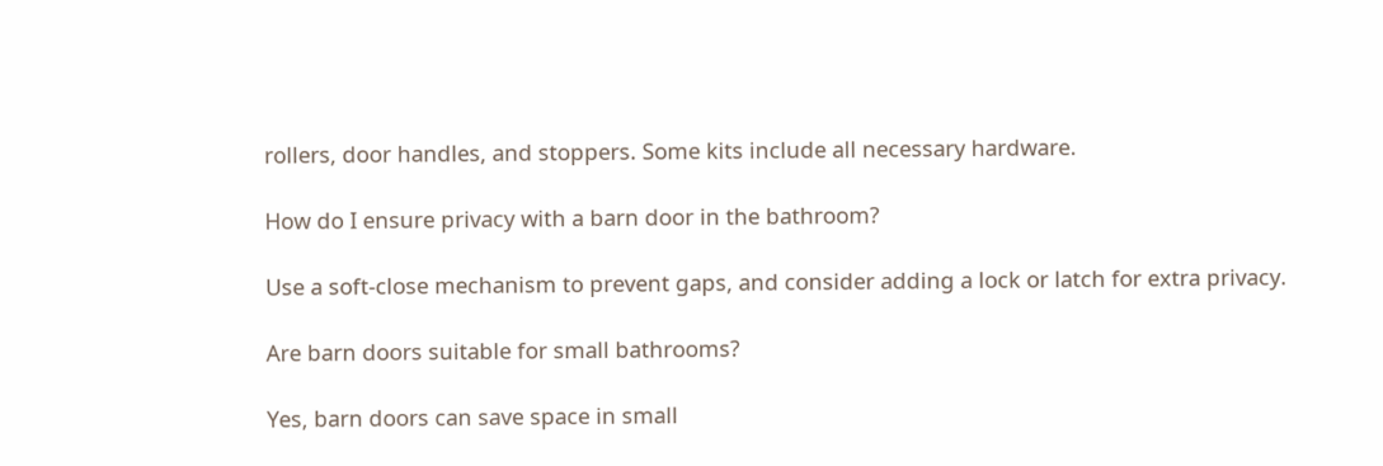rollers, door handles, and stoppers. Some kits include all necessary hardware.

How do I ensure privacy with a barn door in the bathroom?

Use a soft-close mechanism to prevent gaps, and consider adding a lock or latch for extra privacy.

Are barn doors suitable for small bathrooms?

Yes, barn doors can save space in small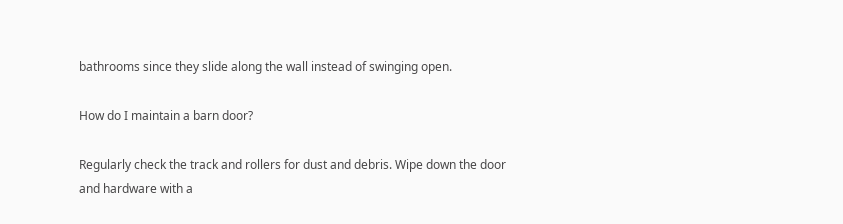bathrooms since they slide along the wall instead of swinging open.

How do I maintain a barn door?

Regularly check the track and rollers for dust and debris. Wipe down the door and hardware with a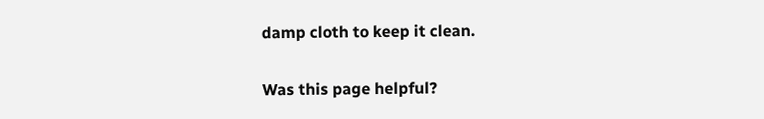damp cloth to keep it clean.

Was this page helpful?